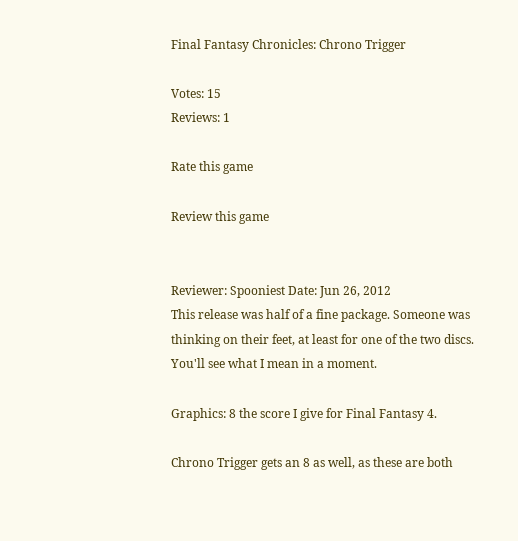Final Fantasy Chronicles: Chrono Trigger

Votes: 15
Reviews: 1

Rate this game

Review this game


Reviewer: Spooniest Date: Jun 26, 2012
This release was half of a fine package. Someone was thinking on their feet, at least for one of the two discs. You'll see what I mean in a moment.

Graphics: 8 the score I give for Final Fantasy 4.

Chrono Trigger gets an 8 as well, as these are both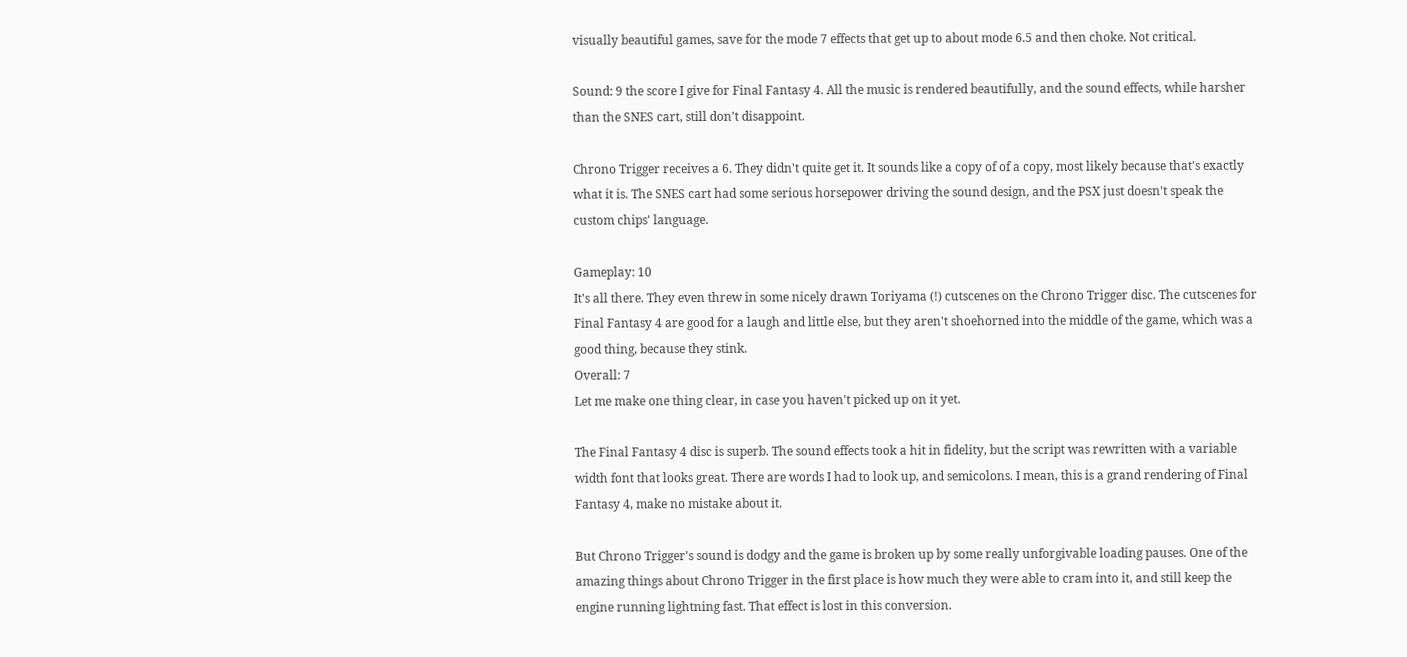visually beautiful games, save for the mode 7 effects that get up to about mode 6.5 and then choke. Not critical.

Sound: 9 the score I give for Final Fantasy 4. All the music is rendered beautifully, and the sound effects, while harsher than the SNES cart, still don't disappoint.

Chrono Trigger receives a 6. They didn't quite get it. It sounds like a copy of of a copy, most likely because that's exactly what it is. The SNES cart had some serious horsepower driving the sound design, and the PSX just doesn't speak the custom chips' language.

Gameplay: 10
It's all there. They even threw in some nicely drawn Toriyama (!) cutscenes on the Chrono Trigger disc. The cutscenes for Final Fantasy 4 are good for a laugh and little else, but they aren't shoehorned into the middle of the game, which was a good thing, because they stink.
Overall: 7
Let me make one thing clear, in case you haven't picked up on it yet.

The Final Fantasy 4 disc is superb. The sound effects took a hit in fidelity, but the script was rewritten with a variable width font that looks great. There are words I had to look up, and semicolons. I mean, this is a grand rendering of Final Fantasy 4, make no mistake about it.

But Chrono Trigger's sound is dodgy and the game is broken up by some really unforgivable loading pauses. One of the amazing things about Chrono Trigger in the first place is how much they were able to cram into it, and still keep the engine running lightning fast. That effect is lost in this conversion.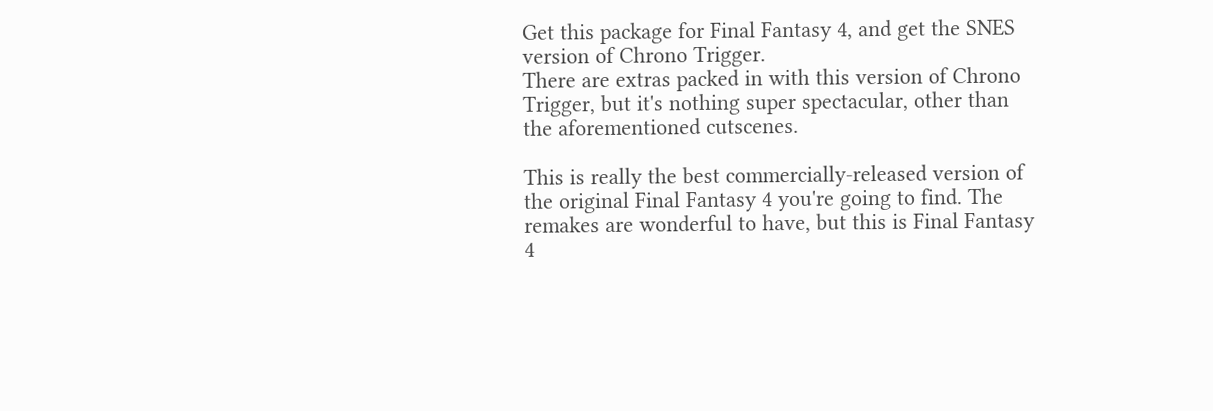Get this package for Final Fantasy 4, and get the SNES version of Chrono Trigger.
There are extras packed in with this version of Chrono Trigger, but it's nothing super spectacular, other than the aforementioned cutscenes.

This is really the best commercially-released version of the original Final Fantasy 4 you're going to find. The remakes are wonderful to have, but this is Final Fantasy 4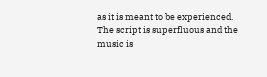as it is meant to be experienced. The script is superfluous and the music is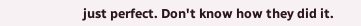just perfect. Don't know how they did it.